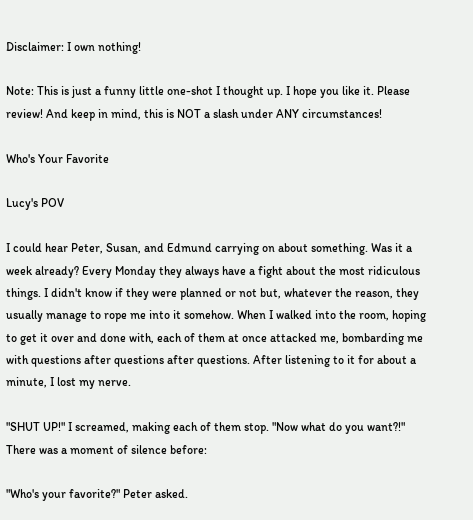Disclaimer: I own nothing!

Note: This is just a funny little one-shot I thought up. I hope you like it. Please review! And keep in mind, this is NOT a slash under ANY circumstances!

Who's Your Favorite

Lucy's POV

I could hear Peter, Susan, and Edmund carrying on about something. Was it a week already? Every Monday they always have a fight about the most ridiculous things. I didn't know if they were planned or not but, whatever the reason, they usually manage to rope me into it somehow. When I walked into the room, hoping to get it over and done with, each of them at once attacked me, bombarding me with questions after questions after questions. After listening to it for about a minute, I lost my nerve.

"SHUT UP!" I screamed, making each of them stop. "Now what do you want?!" There was a moment of silence before:

"Who's your favorite?" Peter asked.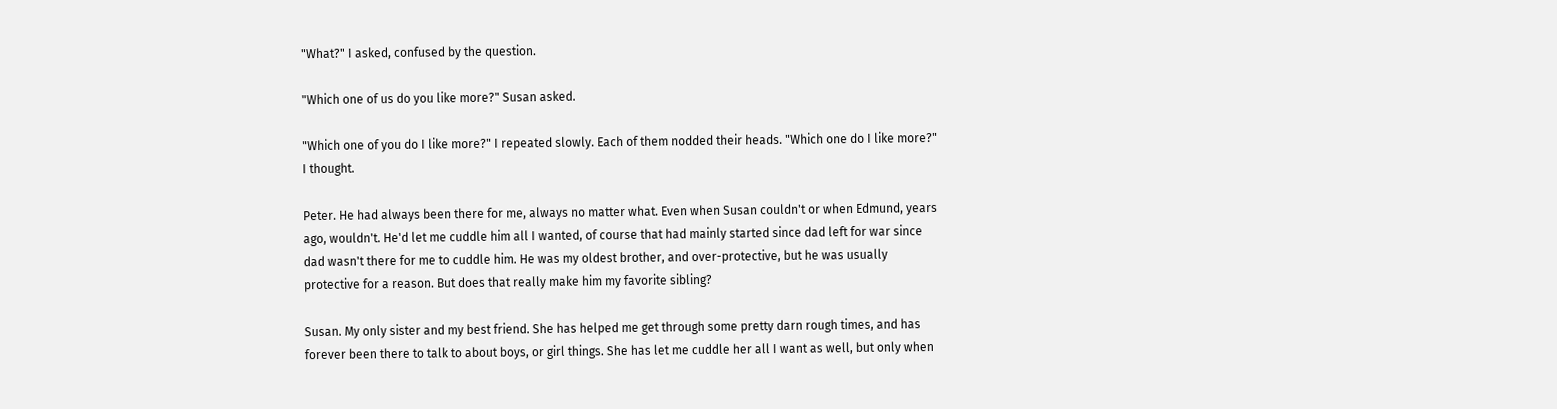"What?" I asked, confused by the question.

"Which one of us do you like more?" Susan asked.

"Which one of you do I like more?" I repeated slowly. Each of them nodded their heads. "Which one do I like more?" I thought.

Peter. He had always been there for me, always no matter what. Even when Susan couldn't or when Edmund, years ago, wouldn't. He'd let me cuddle him all I wanted, of course that had mainly started since dad left for war since dad wasn't there for me to cuddle him. He was my oldest brother, and over-protective, but he was usually protective for a reason. But does that really make him my favorite sibling?

Susan. My only sister and my best friend. She has helped me get through some pretty darn rough times, and has forever been there to talk to about boys, or girl things. She has let me cuddle her all I want as well, but only when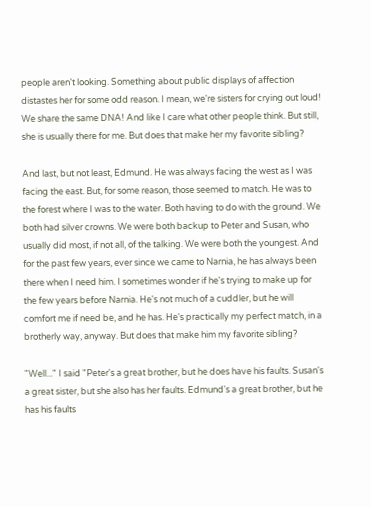people aren't looking. Something about public displays of affection distastes her for some odd reason. I mean, we're sisters for crying out loud! We share the same DNA! And like I care what other people think. But still, she is usually there for me. But does that make her my favorite sibling?

And last, but not least, Edmund. He was always facing the west as I was facing the east. But, for some reason, those seemed to match. He was to the forest where I was to the water. Both having to do with the ground. We both had silver crowns. We were both backup to Peter and Susan, who usually did most, if not all, of the talking. We were both the youngest. And for the past few years, ever since we came to Narnia, he has always been there when I need him. I sometimes wonder if he's trying to make up for the few years before Narnia. He's not much of a cuddler, but he will comfort me if need be, and he has. He's practically my perfect match, in a brotherly way, anyway. But does that make him my favorite sibling?

"Well..." I said "Peter's a great brother, but he does have his faults. Susan's a great sister, but she also has her faults. Edmund's a great brother, but he has his faults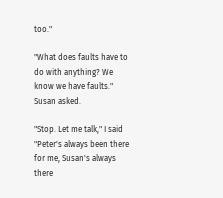too."

"What does faults have to do with anything? We know we have faults." Susan asked.

"Stop. Let me talk," I said "Peter's always been there for me, Susan's always there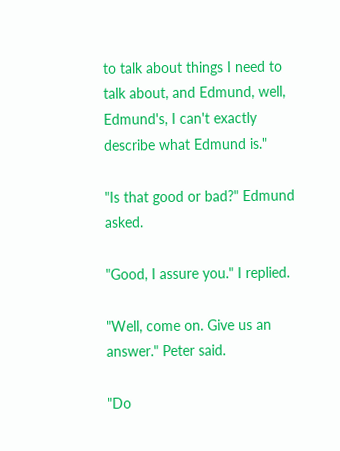to talk about things I need to talk about, and Edmund, well, Edmund's, I can't exactly describe what Edmund is."

"Is that good or bad?" Edmund asked.

"Good, I assure you." I replied.

"Well, come on. Give us an answer." Peter said.

"Do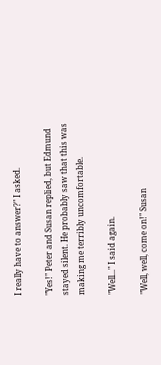I really have to answer?" I asked.

"Yes!" Peter and Susan replied, but Edmund stayed silent. He probably saw that this was making me terribly uncomfortable.

"Well..." I said again.

"Well, well, come on!" Susan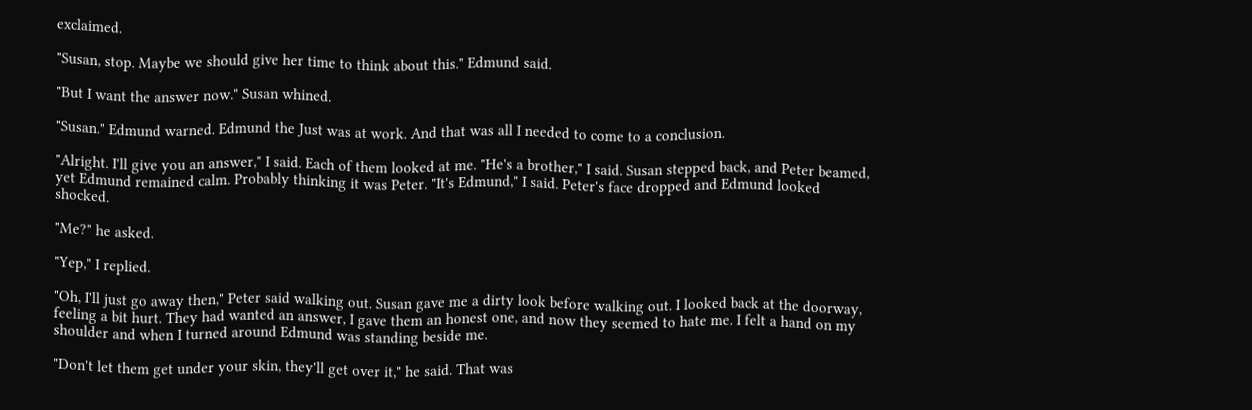exclaimed.

"Susan, stop. Maybe we should give her time to think about this." Edmund said.

"But I want the answer now." Susan whined.

"Susan." Edmund warned. Edmund the Just was at work. And that was all I needed to come to a conclusion.

"Alright. I'll give you an answer," I said. Each of them looked at me. "He's a brother," I said. Susan stepped back, and Peter beamed, yet Edmund remained calm. Probably thinking it was Peter. "It's Edmund," I said. Peter's face dropped and Edmund looked shocked.

"Me?" he asked.

"Yep," I replied.

"Oh, I'll just go away then," Peter said walking out. Susan gave me a dirty look before walking out. I looked back at the doorway, feeling a bit hurt. They had wanted an answer, I gave them an honest one, and now they seemed to hate me. I felt a hand on my shoulder and when I turned around Edmund was standing beside me.

"Don't let them get under your skin, they'll get over it," he said. That was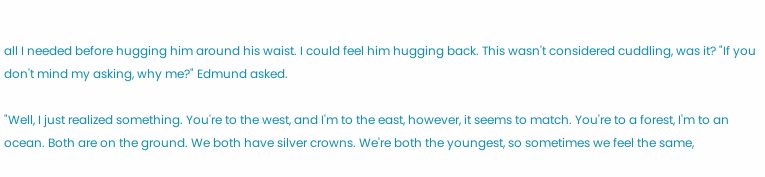all I needed before hugging him around his waist. I could feel him hugging back. This wasn't considered cuddling, was it? "If you don't mind my asking, why me?" Edmund asked.

"Well, I just realized something. You're to the west, and I'm to the east, however, it seems to match. You're to a forest, I'm to an ocean. Both are on the ground. We both have silver crowns. We're both the youngest, so sometimes we feel the same,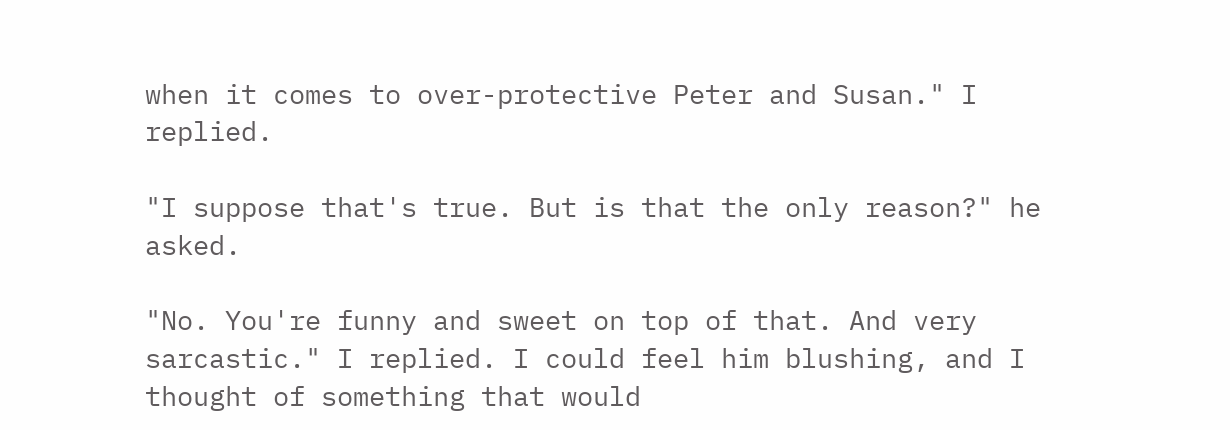when it comes to over-protective Peter and Susan." I replied.

"I suppose that's true. But is that the only reason?" he asked.

"No. You're funny and sweet on top of that. And very sarcastic." I replied. I could feel him blushing, and I thought of something that would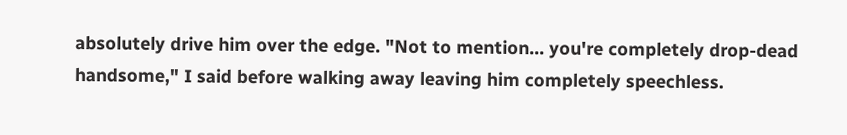absolutely drive him over the edge. "Not to mention... you're completely drop-dead handsome," I said before walking away leaving him completely speechless.